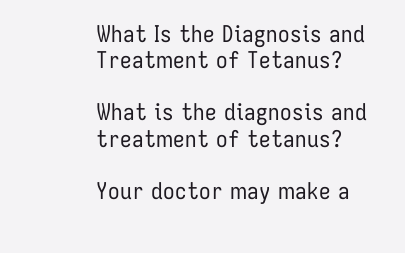What Is the Diagnosis and Treatment of Tetanus?

What is the diagnosis and treatment of tetanus?

Your doctor may make a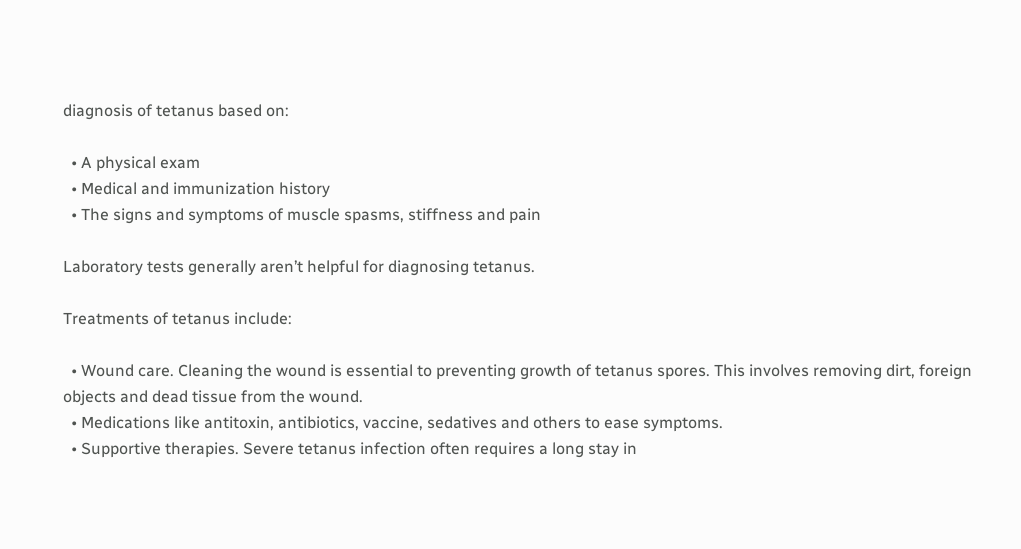diagnosis of tetanus based on:

  • A physical exam
  • Medical and immunization history
  • The signs and symptoms of muscle spasms, stiffness and pain

Laboratory tests generally aren’t helpful for diagnosing tetanus.

Treatments of tetanus include:

  • Wound care. Cleaning the wound is essential to preventing growth of tetanus spores. This involves removing dirt, foreign objects and dead tissue from the wound.
  • Medications like antitoxin, antibiotics, vaccine, sedatives and others to ease symptoms.
  • Supportive therapies. Severe tetanus infection often requires a long stay in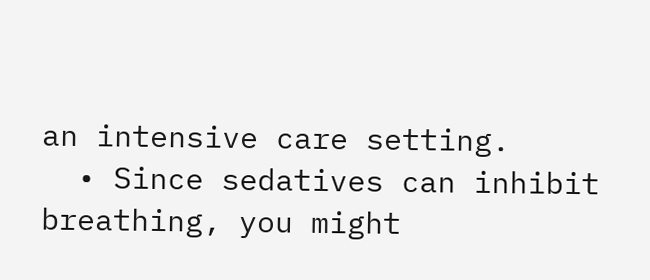an intensive care setting.
  • Since sedatives can inhibit breathing, you might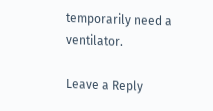temporarily need a ventilator.

Leave a Reply